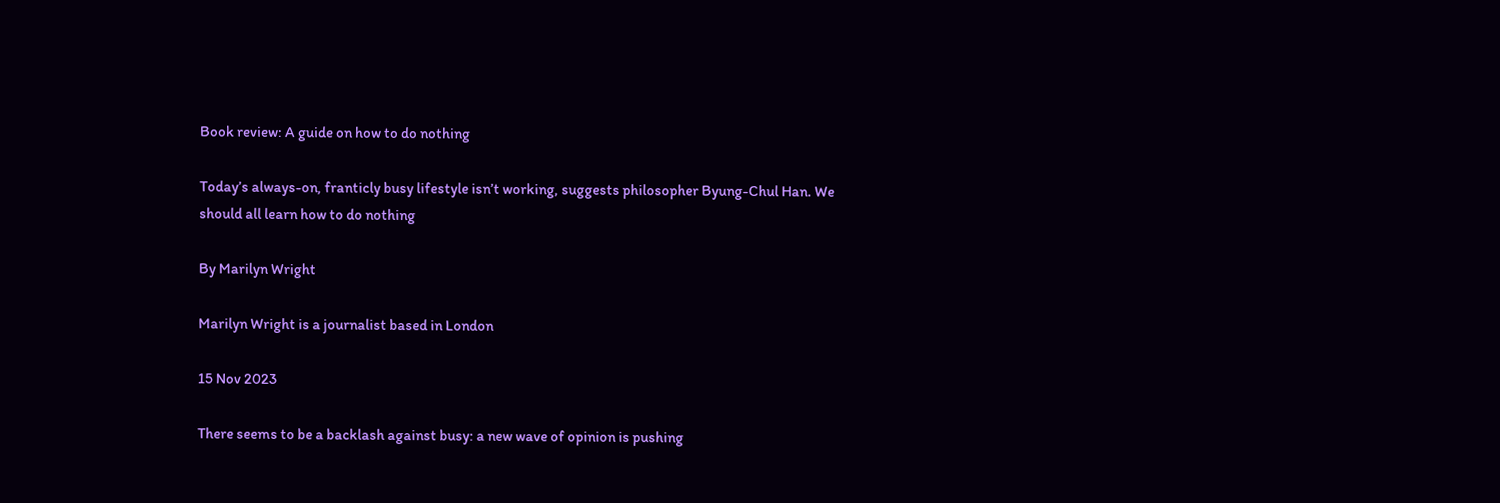Book review: A guide on how to do nothing

Today’s always-on, franticly busy lifestyle isn’t working, suggests philosopher Byung-Chul Han. We should all learn how to do nothing

By Marilyn Wright

Marilyn Wright is a journalist based in London

15 Nov 2023

There seems to be a backlash against busy: a new wave of opinion is pushing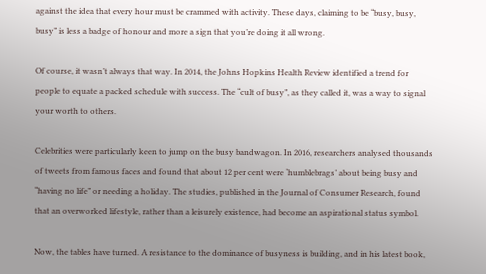against the idea that every hour must be crammed with activity. These days, claiming to be “busy, busy, busy” is less a badge of honour and more a sign that you’re doing it all wrong.

Of course, it wasn’t always that way. In 2014, the Johns Hopkins Health Review identified a trend for people to equate a packed schedule with success. The “cult of busy”, as they called it, was a way to signal your worth to others.

Celebrities were particularly keen to jump on the busy bandwagon. In 2016, researchers analysed thousands of tweets from famous faces and found that about 12 per cent were ‘humblebrags’ about being busy and “having no life” or needing a holiday. The studies, published in the Journal of Consumer Research, found that an overworked lifestyle, rather than a leisurely existence, had become an aspirational status symbol.

Now, the tables have turned. A resistance to the dominance of busyness is building, and in his latest book,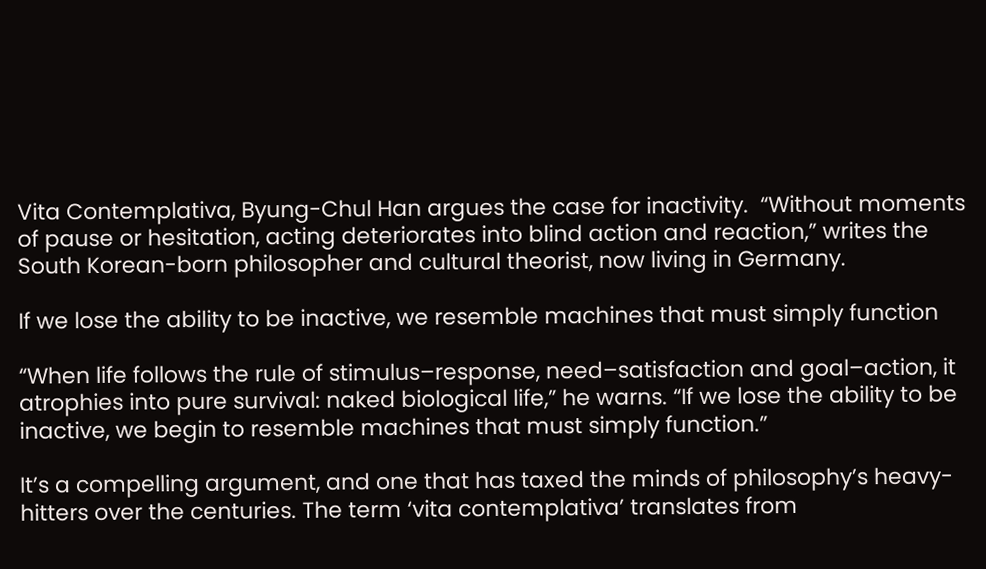Vita Contemplativa, Byung-Chul Han argues the case for inactivity.  “Without moments of pause or hesitation, acting deteriorates into blind action and reaction,” writes the South Korean-born philosopher and cultural theorist, now living in Germany.

If we lose the ability to be inactive, we resemble machines that must simply function

“When life follows the rule of stimulus–response, need–satisfaction and goal–action, it atrophies into pure survival: naked biological life,” he warns. “If we lose the ability to be inactive, we begin to resemble machines that must simply function.”

It’s a compelling argument, and one that has taxed the minds of philosophy’s heavy-hitters over the centuries. The term ‘vita contemplativa’ translates from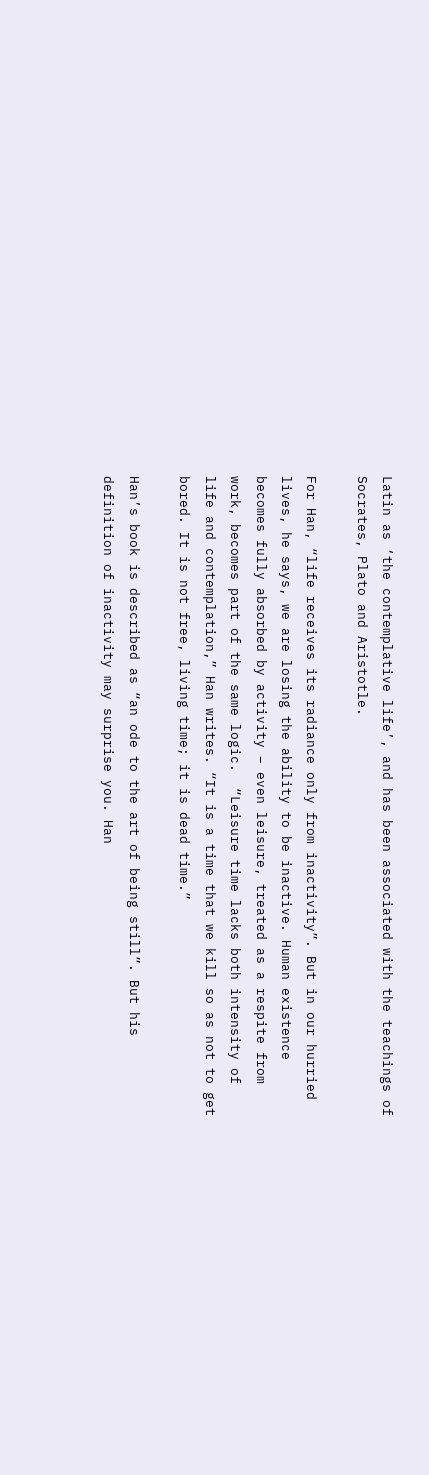Latin as ‘the contemplative life’, and has been associated with the teachings of Socrates, Plato and Aristotle.

For Han, “life receives its radiance only from inactivity”. But in our hurried lives, he says, we are losing the ability to be inactive. Human existence becomes fully absorbed by activity – even leisure, treated as a respite from work, becomes part of the same logic.  “Leisure time lacks both intensity of life and contemplation,” Han writes. “It is a time that we kill so as not to get bored. It is not free, living time; it is dead time.”

Han’s book is described as “an ode to the art of being still”. But his definition of inactivity may surprise you. Han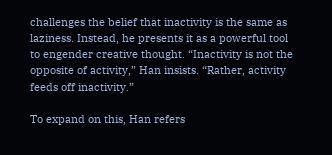challenges the belief that inactivity is the same as laziness. Instead, he presents it as a powerful tool to engender creative thought. “Inactivity is not the opposite of activity,” Han insists. “Rather, activity feeds off inactivity.”

To expand on this, Han refers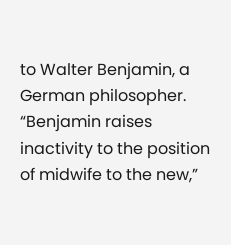to Walter Benjamin, a German philosopher. “Benjamin raises inactivity to the position of midwife to the new,”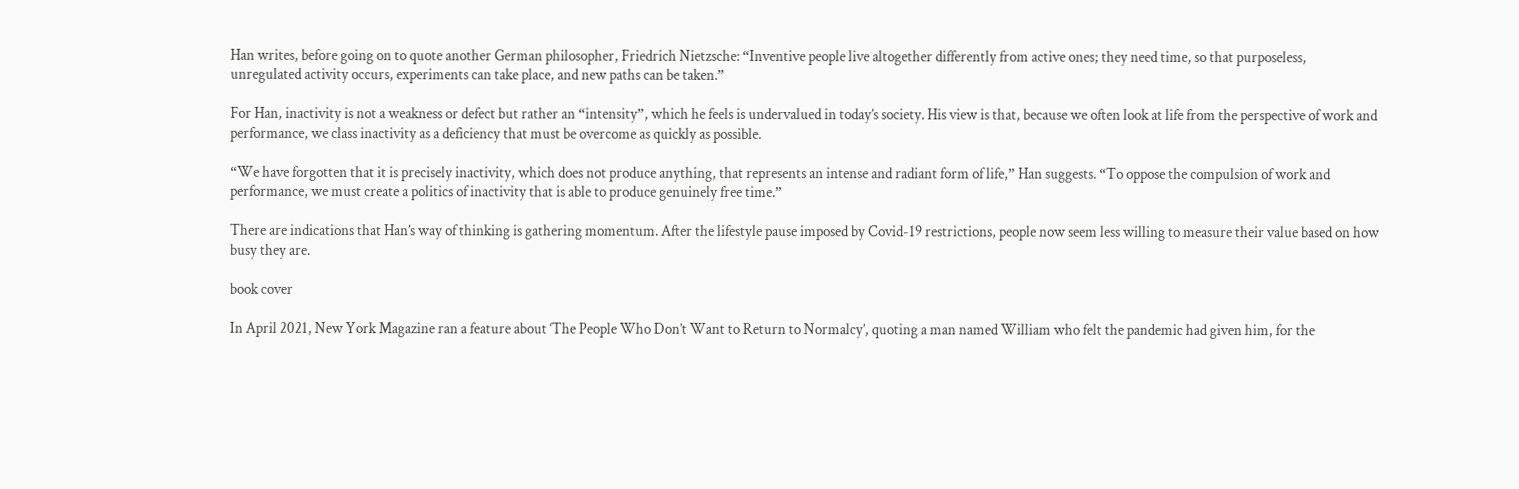Han writes, before going on to quote another German philosopher, Friedrich Nietzsche: “Inventive people live altogether differently from active ones; they need time, so that purposeless, unregulated activity occurs, experiments can take place, and new paths can be taken.”

For Han, inactivity is not a weakness or defect but rather an “intensity”, which he feels is undervalued in today’s society. His view is that, because we often look at life from the perspective of work and performance, we class inactivity as a deficiency that must be overcome as quickly as possible.

“We have forgotten that it is precisely inactivity, which does not produce anything, that represents an intense and radiant form of life,” Han suggests. “To oppose the compulsion of work and performance, we must create a politics of inactivity that is able to produce genuinely free time.”

There are indications that Han’s way of thinking is gathering momentum. After the lifestyle pause imposed by Covid-19 restrictions, people now seem less willing to measure their value based on how busy they are.

book cover

In April 2021, New York Magazine ran a feature about ‘The People Who Don’t Want to Return to Normalcy’, quoting a man named William who felt the pandemic had given him, for the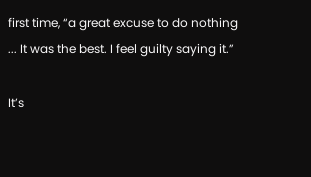first time, “a great excuse to do nothing ... It was the best. I feel guilty saying it.”

It’s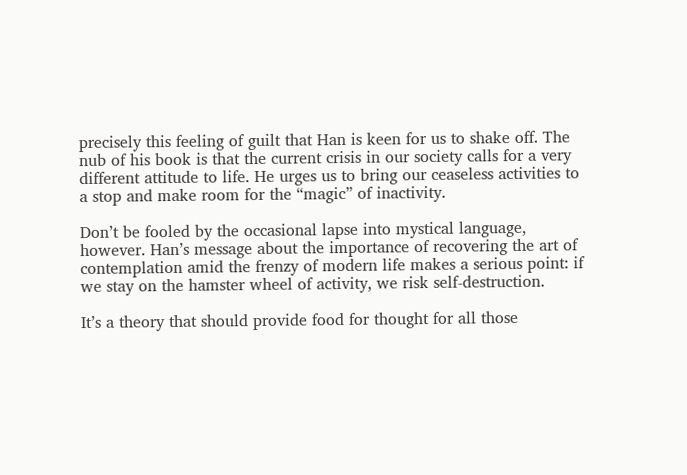precisely this feeling of guilt that Han is keen for us to shake off. The nub of his book is that the current crisis in our society calls for a very different attitude to life. He urges us to bring our ceaseless activities to a stop and make room for the “magic” of inactivity.

Don’t be fooled by the occasional lapse into mystical language, however. Han’s message about the importance of recovering the art of contemplation amid the frenzy of modern life makes a serious point: if we stay on the hamster wheel of activity, we risk self-destruction.

It’s a theory that should provide food for thought for all those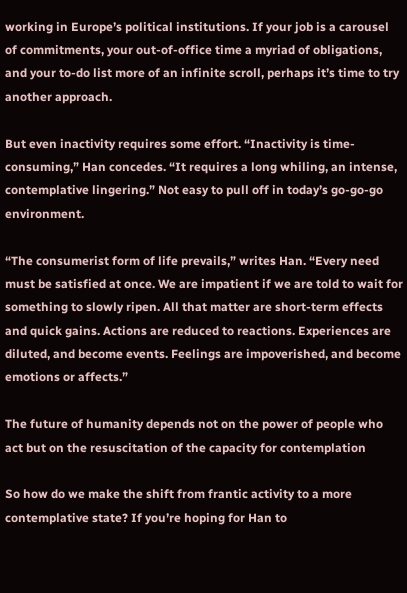working in Europe’s political institutions. If your job is a carousel of commitments, your out-of-office time a myriad of obligations, and your to-do list more of an infinite scroll, perhaps it’s time to try another approach.

But even inactivity requires some effort. “Inactivity is time-consuming,” Han concedes. “It requires a long whiling, an intense, contemplative lingering.” Not easy to pull off in today’s go-go-go environment.

“The consumerist form of life prevails,” writes Han. “Every need must be satisfied at once. We are impatient if we are told to wait for something to slowly ripen. All that matter are short-term effects and quick gains. Actions are reduced to reactions. Experiences are diluted, and become events. Feelings are impoverished, and become emotions or affects.”

The future of humanity depends not on the power of people who act but on the resuscitation of the capacity for contemplation

So how do we make the shift from frantic activity to a more contemplative state? If you’re hoping for Han to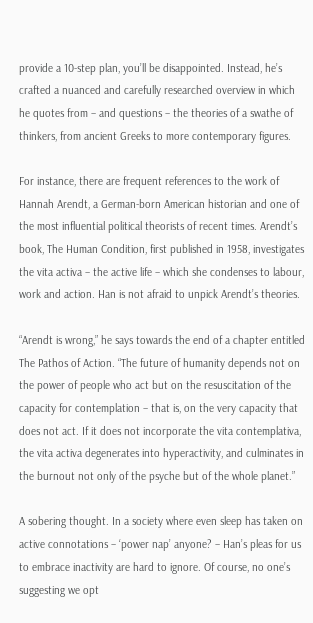provide a 10-step plan, you’ll be disappointed. Instead, he’s crafted a nuanced and carefully researched overview in which he quotes from – and questions – the theories of a swathe of thinkers, from ancient Greeks to more contemporary figures.

For instance, there are frequent references to the work of Hannah Arendt, a German-born American historian and one of the most influential political theorists of recent times. Arendt’s book, The Human Condition, first published in 1958, investigates the vita activa – the active life – which she condenses to labour, work and action. Han is not afraid to unpick Arendt’s theories.

“Arendt is wrong,” he says towards the end of a chapter entitled The Pathos of Action. “The future of humanity depends not on the power of people who act but on the resuscitation of the capacity for contemplation – that is, on the very capacity that does not act. If it does not incorporate the vita contemplativa, the vita activa degenerates into hyperactivity, and culminates in the burnout not only of the psyche but of the whole planet.”

A sobering thought. In a society where even sleep has taken on active connotations – ‘power nap’ anyone? – Han’s pleas for us to embrace inactivity are hard to ignore. Of course, no one’s suggesting we opt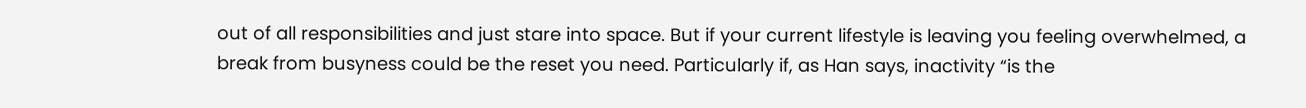out of all responsibilities and just stare into space. But if your current lifestyle is leaving you feeling overwhelmed, a break from busyness could be the reset you need. Particularly if, as Han says, inactivity “is the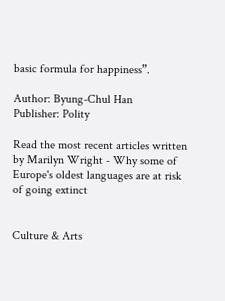basic formula for happiness”.

Author: Byung-Chul Han
Publisher: Polity

Read the most recent articles written by Marilyn Wright - Why some of Europe's oldest languages are at risk of going extinct


Culture & Arts